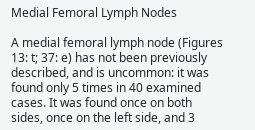Medial Femoral Lymph Nodes

A medial femoral lymph node (Figures 13: t; 37: e) has not been previously described, and is uncommon: it was found only 5 times in 40 examined cases. It was found once on both sides, once on the left side, and 3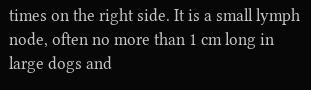times on the right side. It is a small lymph node, often no more than 1 cm long in large dogs and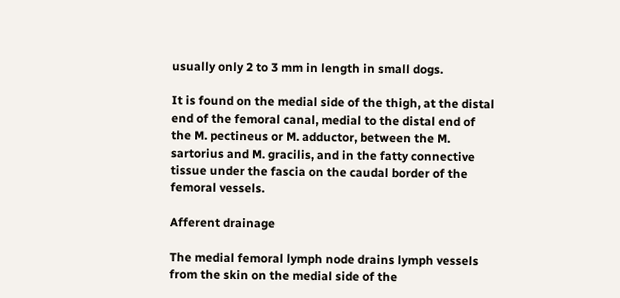usually only 2 to 3 mm in length in small dogs.

It is found on the medial side of the thigh, at the distal end of the femoral canal, medial to the distal end of the M. pectineus or M. adductor, between the M. sartorius and M. gracilis, and in the fatty connective tissue under the fascia on the caudal border of the femoral vessels.

Afferent drainage

The medial femoral lymph node drains lymph vessels from the skin on the medial side of the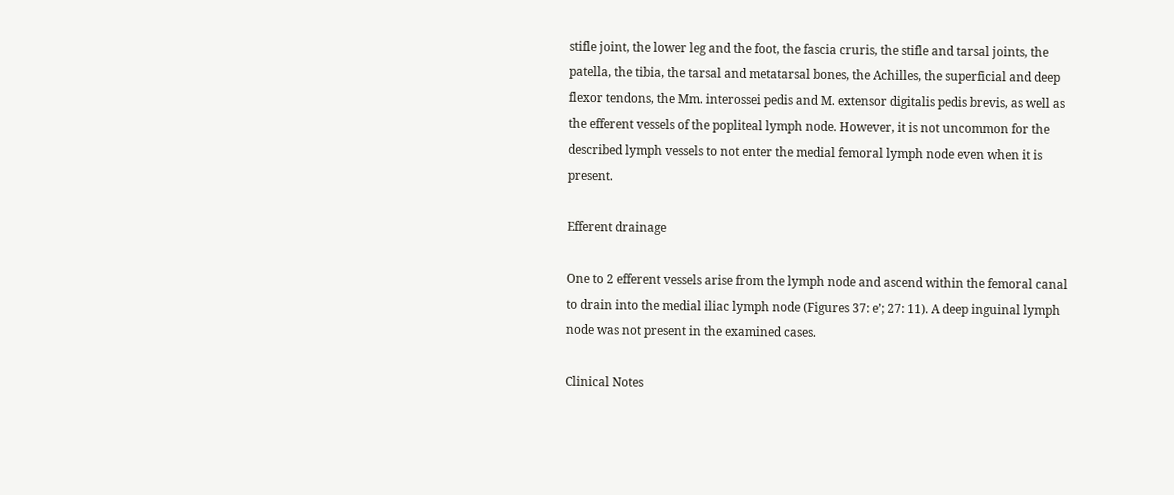stifle joint, the lower leg and the foot, the fascia cruris, the stifle and tarsal joints, the patella, the tibia, the tarsal and metatarsal bones, the Achilles, the superficial and deep flexor tendons, the Mm. interossei pedis and M. extensor digitalis pedis brevis, as well as the efferent vessels of the popliteal lymph node. However, it is not uncommon for the described lymph vessels to not enter the medial femoral lymph node even when it is present.

Efferent drainage

One to 2 efferent vessels arise from the lymph node and ascend within the femoral canal to drain into the medial iliac lymph node (Figures 37: e’; 27: 11). A deep inguinal lymph node was not present in the examined cases.

Clinical Notes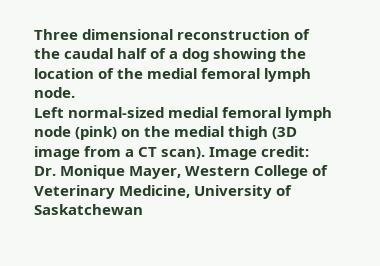Three dimensional reconstruction of the caudal half of a dog showing the location of the medial femoral lymph node.
Left normal-sized medial femoral lymph node (pink) on the medial thigh (3D image from a CT scan). Image credit: Dr. Monique Mayer, Western College of Veterinary Medicine, University of Saskatchewan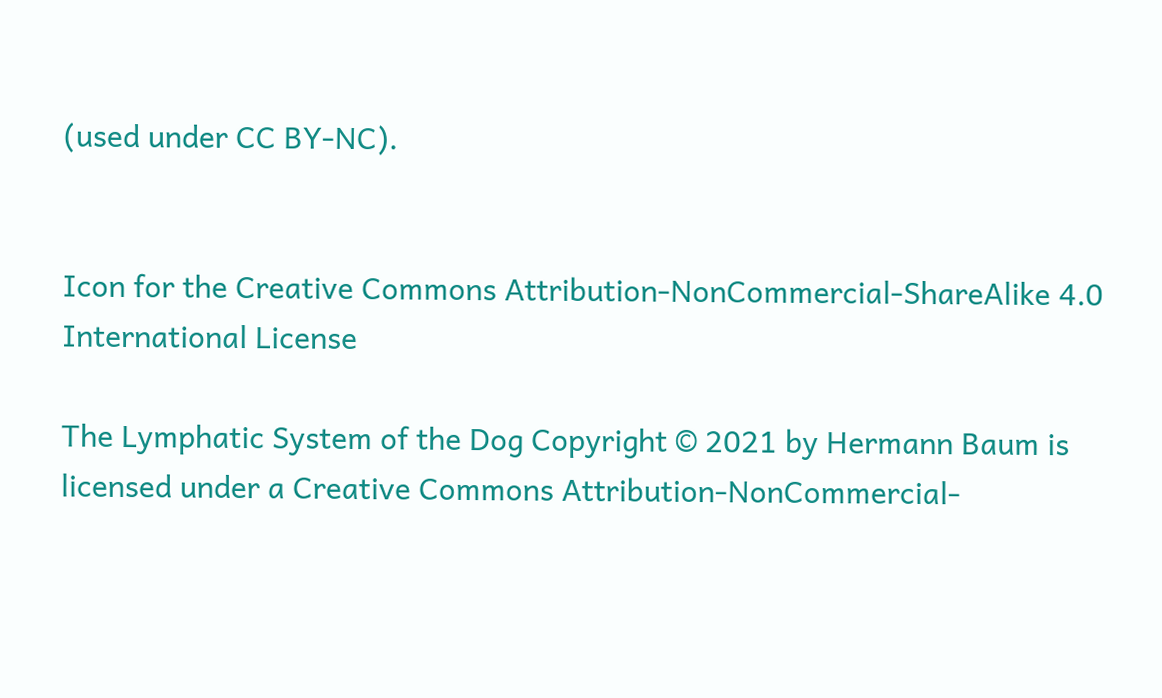(used under CC BY-NC).


Icon for the Creative Commons Attribution-NonCommercial-ShareAlike 4.0 International License

The Lymphatic System of the Dog Copyright © 2021 by Hermann Baum is licensed under a Creative Commons Attribution-NonCommercial-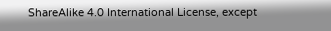ShareAlike 4.0 International License, except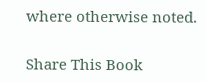where otherwise noted.

Share This Book